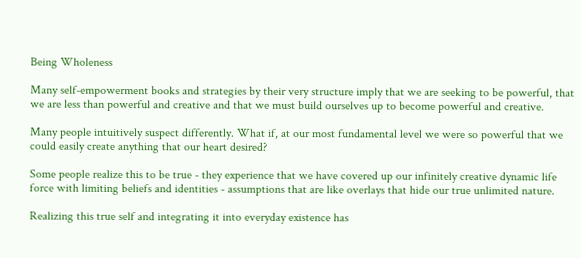Being Wholeness

Many self-empowerment books and strategies by their very structure imply that we are seeking to be powerful, that we are less than powerful and creative and that we must build ourselves up to become powerful and creative.

Many people intuitively suspect differently. What if, at our most fundamental level we were so powerful that we could easily create anything that our heart desired?

Some people realize this to be true - they experience that we have covered up our infinitely creative dynamic life force with limiting beliefs and identities - assumptions that are like overlays that hide our true unlimited nature.

Realizing this true self and integrating it into everyday existence has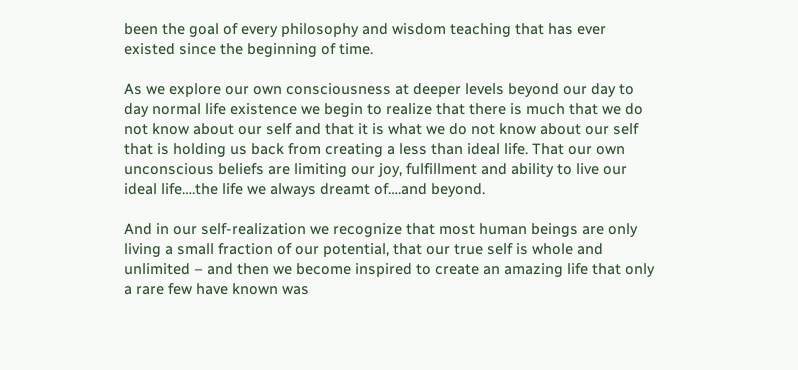been the goal of every philosophy and wisdom teaching that has ever existed since the beginning of time.

As we explore our own consciousness at deeper levels beyond our day to day normal life existence we begin to realize that there is much that we do not know about our self and that it is what we do not know about our self that is holding us back from creating a less than ideal life. That our own unconscious beliefs are limiting our joy, fulfillment and ability to live our ideal life….the life we always dreamt of….and beyond.

And in our self-realization we recognize that most human beings are only living a small fraction of our potential, that our true self is whole and unlimited – and then we become inspired to create an amazing life that only a rare few have known was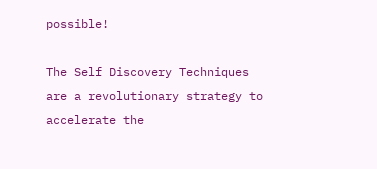possible!

The Self Discovery Techniques are a revolutionary strategy to accelerate the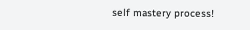self mastery process!